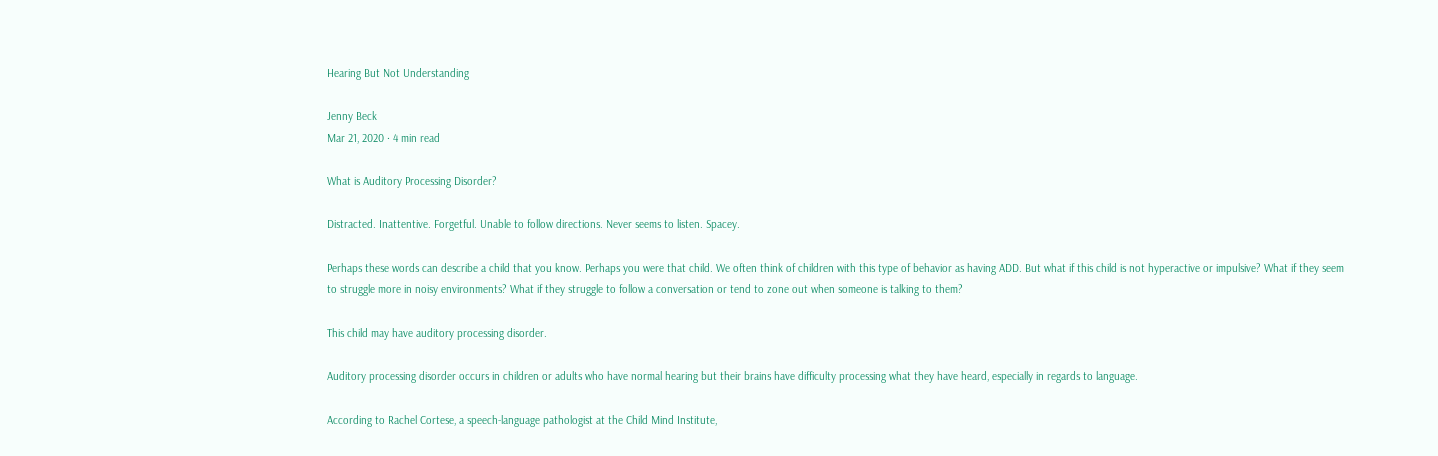Hearing But Not Understanding

Jenny Beck
Mar 21, 2020 · 4 min read

What is Auditory Processing Disorder?

Distracted. Inattentive. Forgetful. Unable to follow directions. Never seems to listen. Spacey.

Perhaps these words can describe a child that you know. Perhaps you were that child. We often think of children with this type of behavior as having ADD. But what if this child is not hyperactive or impulsive? What if they seem to struggle more in noisy environments? What if they struggle to follow a conversation or tend to zone out when someone is talking to them?

This child may have auditory processing disorder.

Auditory processing disorder occurs in children or adults who have normal hearing but their brains have difficulty processing what they have heard, especially in regards to language.

According to Rachel Cortese, a speech-language pathologist at the Child Mind Institute,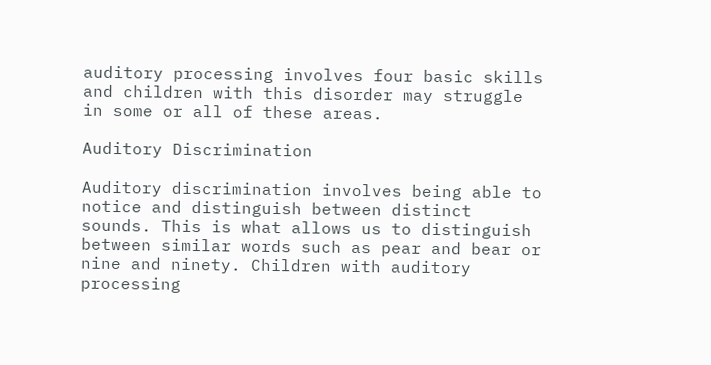auditory processing involves four basic skills and children with this disorder may struggle in some or all of these areas.

Auditory Discrimination

Auditory discrimination involves being able to notice and distinguish between distinct sounds. This is what allows us to distinguish between similar words such as pear and bear or nine and ninety. Children with auditory processing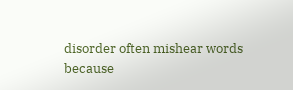disorder often mishear words because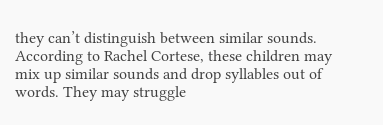they can’t distinguish between similar sounds. According to Rachel Cortese, these children may mix up similar sounds and drop syllables out of words. They may struggle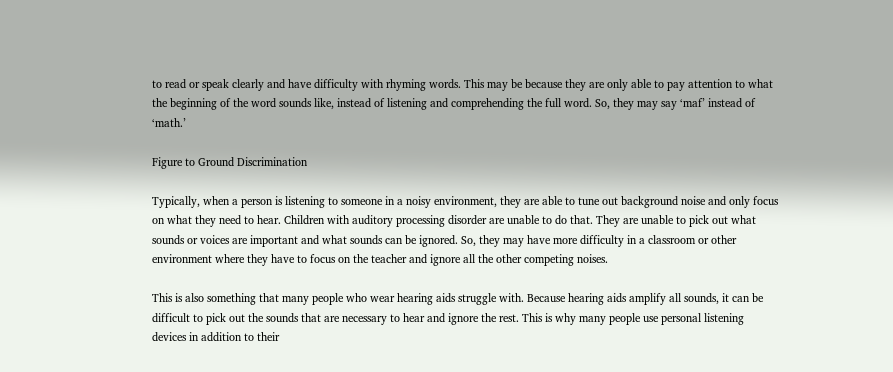to read or speak clearly and have difficulty with rhyming words. This may be because they are only able to pay attention to what the beginning of the word sounds like, instead of listening and comprehending the full word. So, they may say ‘maf’ instead of ‘math.’

Figure to Ground Discrimination

Typically, when a person is listening to someone in a noisy environment, they are able to tune out background noise and only focus on what they need to hear. Children with auditory processing disorder are unable to do that. They are unable to pick out what sounds or voices are important and what sounds can be ignored. So, they may have more difficulty in a classroom or other environment where they have to focus on the teacher and ignore all the other competing noises.

This is also something that many people who wear hearing aids struggle with. Because hearing aids amplify all sounds, it can be difficult to pick out the sounds that are necessary to hear and ignore the rest. This is why many people use personal listening devices in addition to their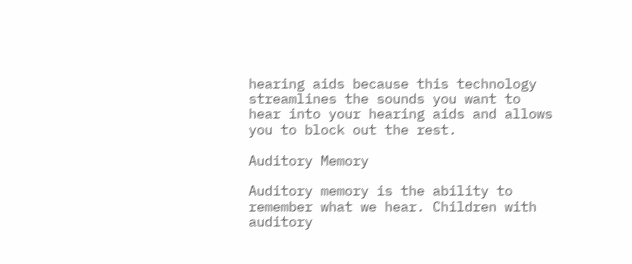hearing aids because this technology streamlines the sounds you want to hear into your hearing aids and allows you to block out the rest.

Auditory Memory

Auditory memory is the ability to remember what we hear. Children with auditory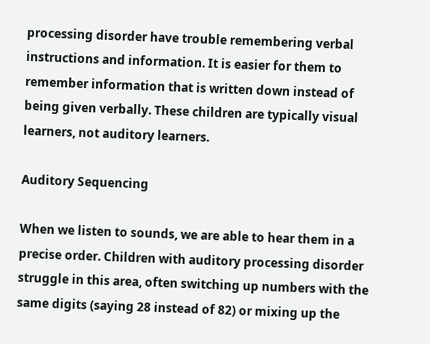processing disorder have trouble remembering verbal instructions and information. It is easier for them to remember information that is written down instead of being given verbally. These children are typically visual learners, not auditory learners.

Auditory Sequencing

When we listen to sounds, we are able to hear them in a precise order. Children with auditory processing disorder struggle in this area, often switching up numbers with the same digits (saying 28 instead of 82) or mixing up the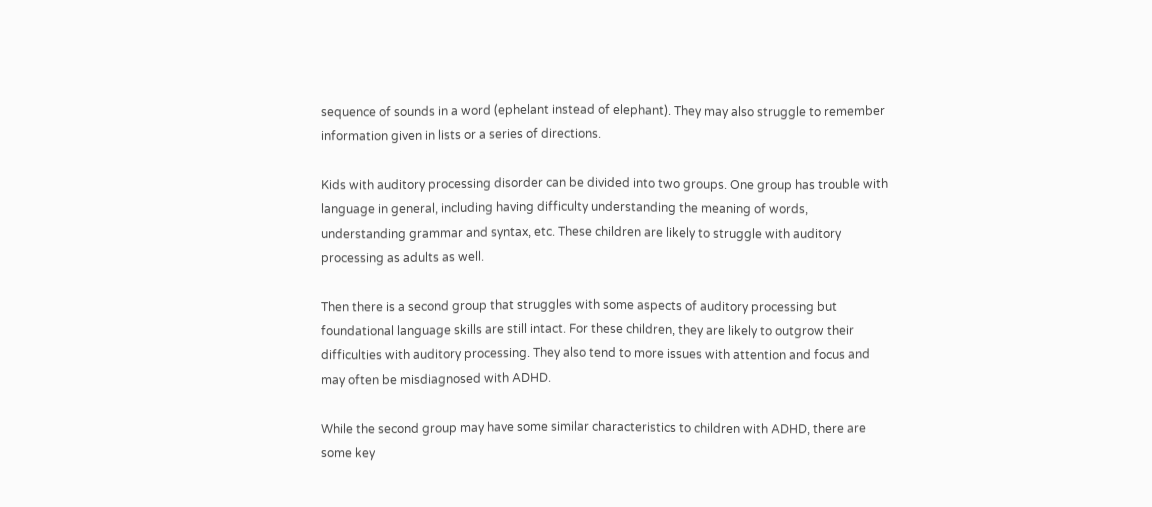sequence of sounds in a word (ephelant instead of elephant). They may also struggle to remember information given in lists or a series of directions.

Kids with auditory processing disorder can be divided into two groups. One group has trouble with language in general, including having difficulty understanding the meaning of words, understanding grammar and syntax, etc. These children are likely to struggle with auditory processing as adults as well.

Then there is a second group that struggles with some aspects of auditory processing but foundational language skills are still intact. For these children, they are likely to outgrow their difficulties with auditory processing. They also tend to more issues with attention and focus and may often be misdiagnosed with ADHD.

While the second group may have some similar characteristics to children with ADHD, there are some key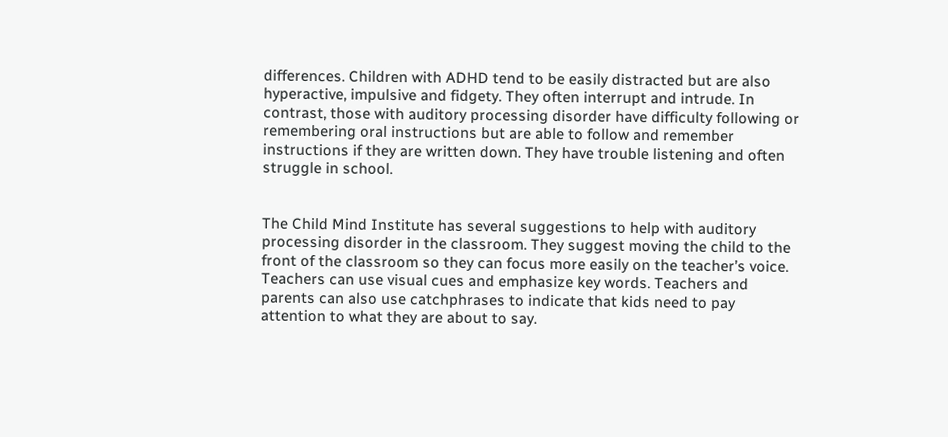differences. Children with ADHD tend to be easily distracted but are also hyperactive, impulsive and fidgety. They often interrupt and intrude. In contrast, those with auditory processing disorder have difficulty following or remembering oral instructions but are able to follow and remember instructions if they are written down. They have trouble listening and often struggle in school.


The Child Mind Institute has several suggestions to help with auditory processing disorder in the classroom. They suggest moving the child to the front of the classroom so they can focus more easily on the teacher’s voice. Teachers can use visual cues and emphasize key words. Teachers and parents can also use catchphrases to indicate that kids need to pay attention to what they are about to say.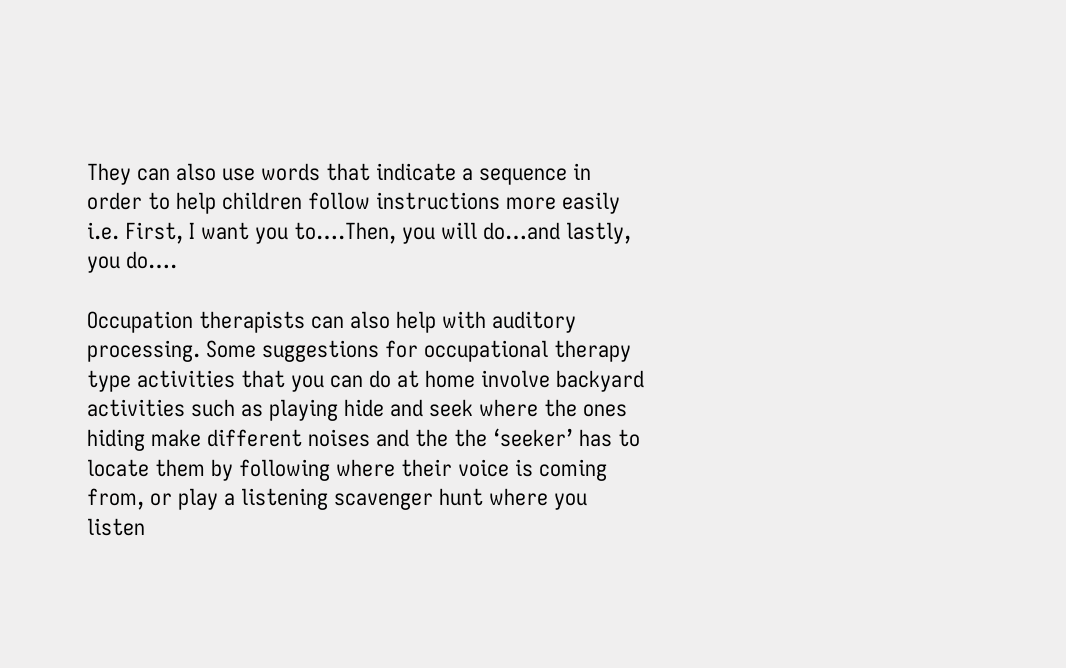They can also use words that indicate a sequence in order to help children follow instructions more easily i.e. First, I want you to….Then, you will do…and lastly, you do….

Occupation therapists can also help with auditory processing. Some suggestions for occupational therapy type activities that you can do at home involve backyard activities such as playing hide and seek where the ones hiding make different noises and the the ‘seeker’ has to locate them by following where their voice is coming from, or play a listening scavenger hunt where you listen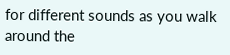for different sounds as you walk around the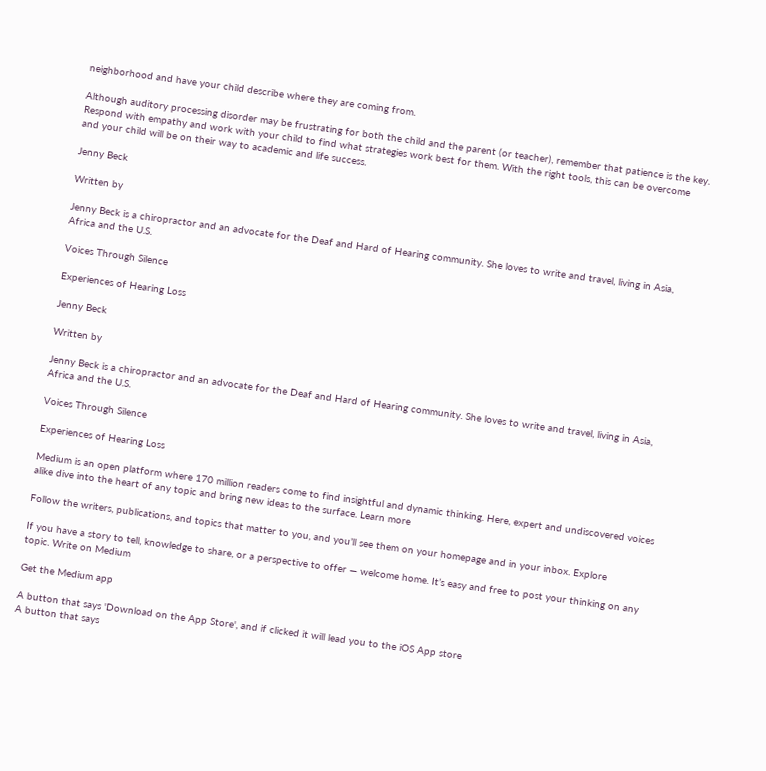neighborhood and have your child describe where they are coming from.

Although auditory processing disorder may be frustrating for both the child and the parent (or teacher), remember that patience is the key. Respond with empathy and work with your child to find what strategies work best for them. With the right tools, this can be overcome and your child will be on their way to academic and life success.

Jenny Beck

Written by

Jenny Beck is a chiropractor and an advocate for the Deaf and Hard of Hearing community. She loves to write and travel, living in Asia, Africa and the U.S.

Voices Through Silence

Experiences of Hearing Loss

Jenny Beck

Written by

Jenny Beck is a chiropractor and an advocate for the Deaf and Hard of Hearing community. She loves to write and travel, living in Asia, Africa and the U.S.

Voices Through Silence

Experiences of Hearing Loss

Medium is an open platform where 170 million readers come to find insightful and dynamic thinking. Here, expert and undiscovered voices alike dive into the heart of any topic and bring new ideas to the surface. Learn more

Follow the writers, publications, and topics that matter to you, and you’ll see them on your homepage and in your inbox. Explore

If you have a story to tell, knowledge to share, or a perspective to offer — welcome home. It’s easy and free to post your thinking on any topic. Write on Medium

Get the Medium app

A button that says 'Download on the App Store', and if clicked it will lead you to the iOS App store
A button that says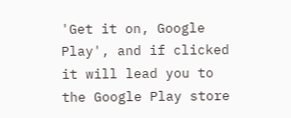'Get it on, Google Play', and if clicked it will lead you to the Google Play store